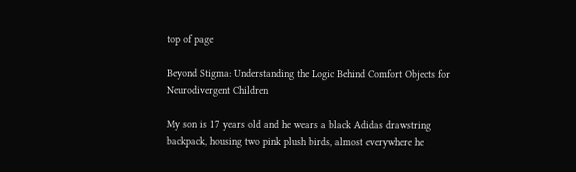top of page

Beyond Stigma: Understanding the Logic Behind Comfort Objects for Neurodivergent Children

My son is 17 years old and he wears a black Adidas drawstring backpack, housing two pink plush birds, almost everywhere he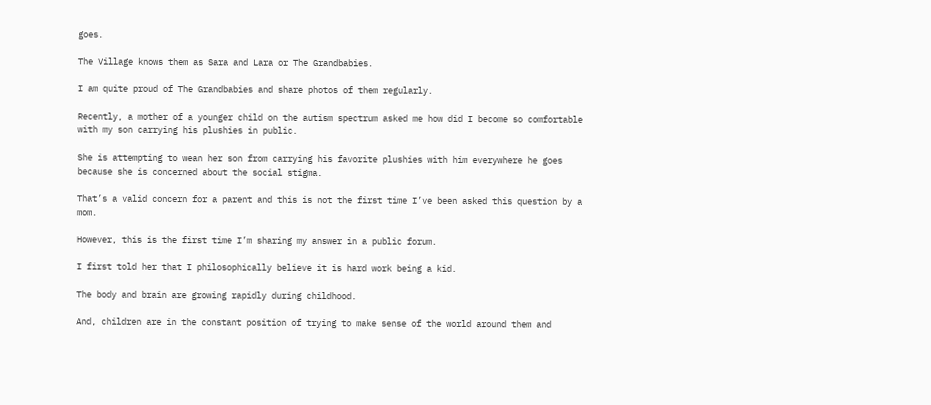goes.

The Village knows them as Sara and Lara or The Grandbabies.

I am quite proud of The Grandbabies and share photos of them regularly.

Recently, a mother of a younger child on the autism spectrum asked me how did I become so comfortable with my son carrying his plushies in public.

She is attempting to wean her son from carrying his favorite plushies with him everywhere he goes because she is concerned about the social stigma.

That’s a valid concern for a parent and this is not the first time I’ve been asked this question by a mom.

However, this is the first time I’m sharing my answer in a public forum.

I first told her that I philosophically believe it is hard work being a kid.

The body and brain are growing rapidly during childhood.

And, children are in the constant position of trying to make sense of the world around them and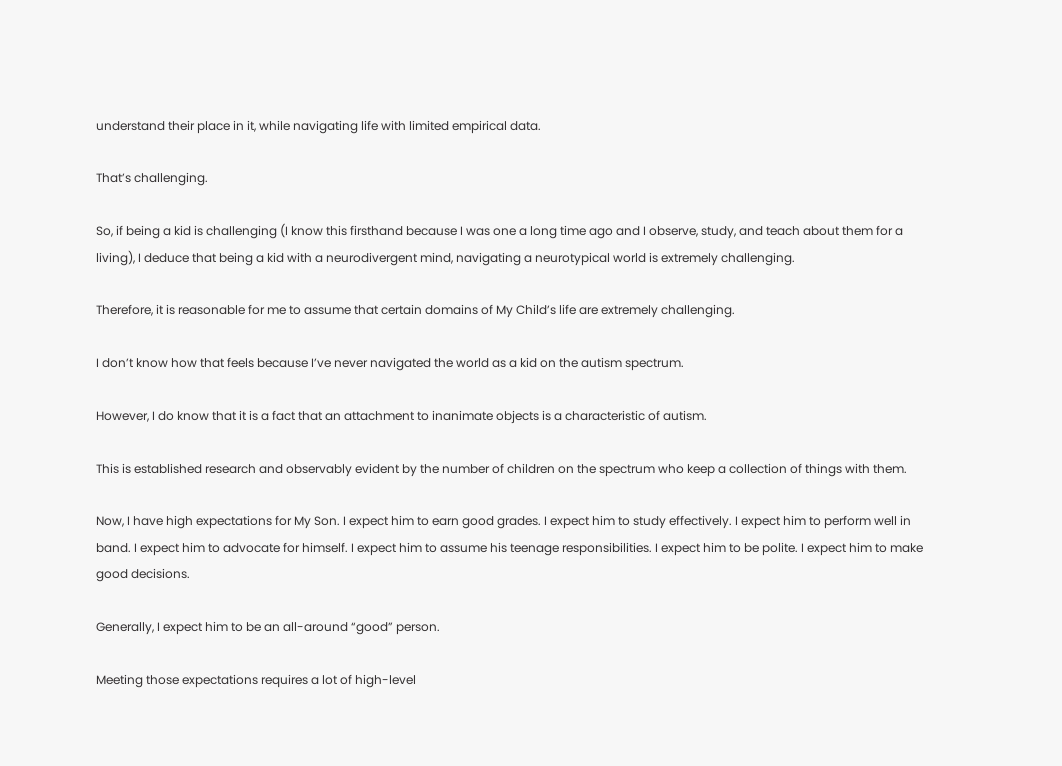understand their place in it, while navigating life with limited empirical data.

That’s challenging.

So, if being a kid is challenging (I know this firsthand because I was one a long time ago and I observe, study, and teach about them for a living), I deduce that being a kid with a neurodivergent mind, navigating a neurotypical world is extremely challenging.

Therefore, it is reasonable for me to assume that certain domains of My Child’s life are extremely challenging.

I don’t know how that feels because I’ve never navigated the world as a kid on the autism spectrum.

However, I do know that it is a fact that an attachment to inanimate objects is a characteristic of autism.

This is established research and observably evident by the number of children on the spectrum who keep a collection of things with them.

Now, I have high expectations for My Son. I expect him to earn good grades. I expect him to study effectively. I expect him to perform well in band. I expect him to advocate for himself. I expect him to assume his teenage responsibilities. I expect him to be polite. I expect him to make good decisions.

Generally, I expect him to be an all-around “good” person.

Meeting those expectations requires a lot of high-level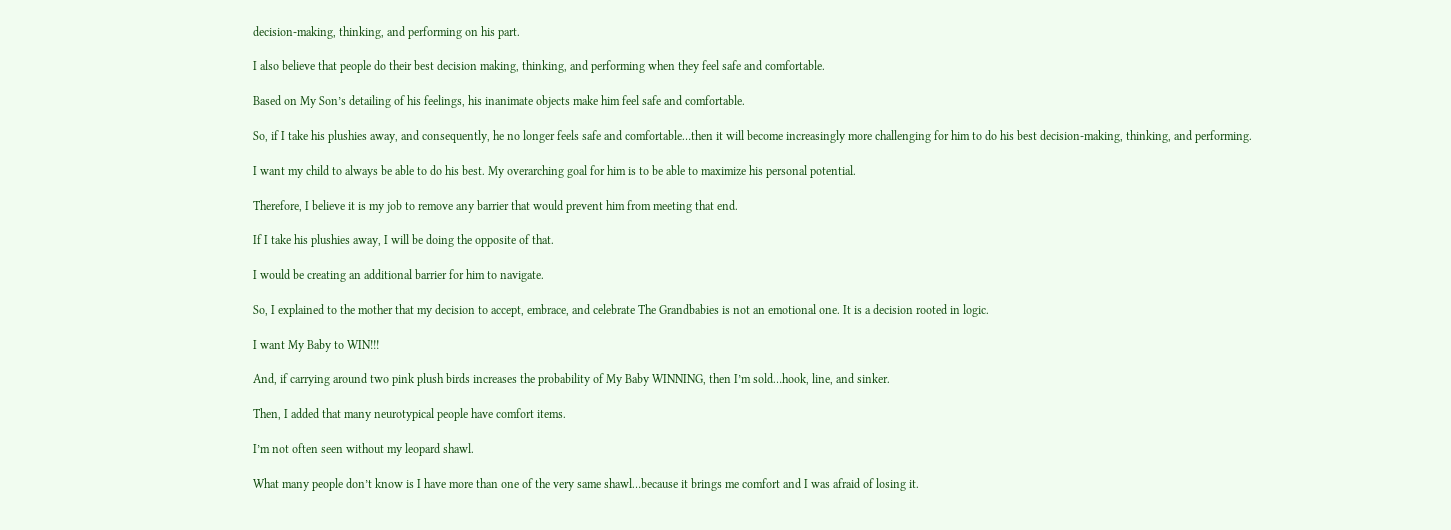decision-making, thinking, and performing on his part.

I also believe that people do their best decision making, thinking, and performing when they feel safe and comfortable.

Based on My Son’s detailing of his feelings, his inanimate objects make him feel safe and comfortable.

So, if I take his plushies away, and consequently, he no longer feels safe and comfortable…then it will become increasingly more challenging for him to do his best decision-making, thinking, and performing.

I want my child to always be able to do his best. My overarching goal for him is to be able to maximize his personal potential.

Therefore, I believe it is my job to remove any barrier that would prevent him from meeting that end.

If I take his plushies away, I will be doing the opposite of that.

I would be creating an additional barrier for him to navigate.

So, I explained to the mother that my decision to accept, embrace, and celebrate The Grandbabies is not an emotional one. It is a decision rooted in logic.

I want My Baby to WIN!!!

And, if carrying around two pink plush birds increases the probability of My Baby WINNING, then I’m sold…hook, line, and sinker.

Then, I added that many neurotypical people have comfort items.

I’m not often seen without my leopard shawl.

What many people don’t know is I have more than one of the very same shawl…because it brings me comfort and I was afraid of losing it.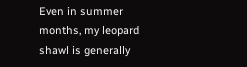Even in summer months, my leopard shawl is generally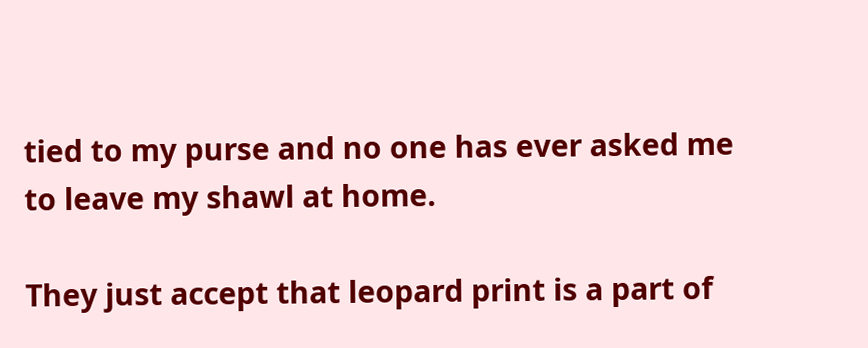tied to my purse and no one has ever asked me to leave my shawl at home.

They just accept that leopard print is a part of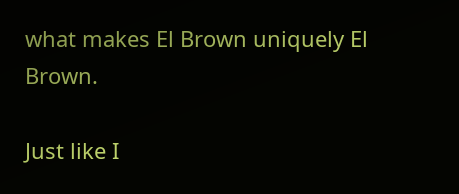what makes El Brown uniquely El Brown.

Just like I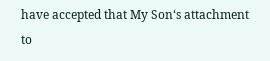have accepted that My Son‘s attachment to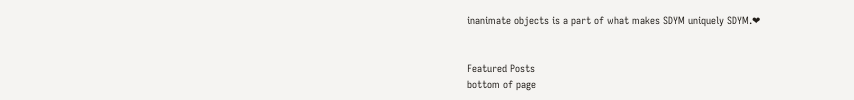inanimate objects is a part of what makes SDYM uniquely SDYM.❤


Featured Posts
bottom of page